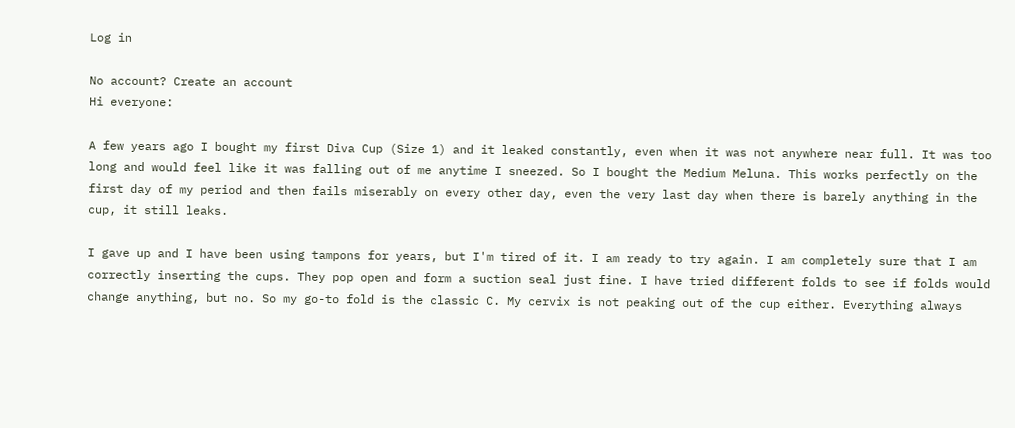Log in

No account? Create an account
Hi everyone:

A few years ago I bought my first Diva Cup (Size 1) and it leaked constantly, even when it was not anywhere near full. It was too long and would feel like it was falling out of me anytime I sneezed. So I bought the Medium Meluna. This works perfectly on the first day of my period and then fails miserably on every other day, even the very last day when there is barely anything in the cup, it still leaks.

I gave up and I have been using tampons for years, but I'm tired of it. I am ready to try again. I am completely sure that I am correctly inserting the cups. They pop open and form a suction seal just fine. I have tried different folds to see if folds would change anything, but no. So my go-to fold is the classic C. My cervix is not peaking out of the cup either. Everything always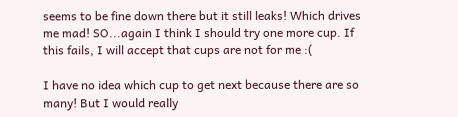seems to be fine down there but it still leaks! Which drives me mad! SO...again I think I should try one more cup. If this fails, I will accept that cups are not for me :(

I have no idea which cup to get next because there are so many! But I would really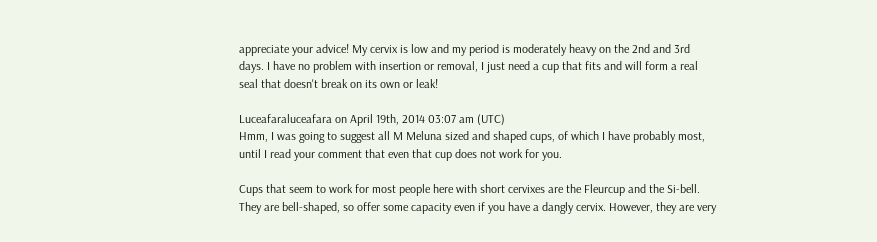appreciate your advice! My cervix is low and my period is moderately heavy on the 2nd and 3rd days. I have no problem with insertion or removal, I just need a cup that fits and will form a real seal that doesn't break on its own or leak!

Luceafaraluceafara on April 19th, 2014 03:07 am (UTC)
Hmm, I was going to suggest all M Meluna sized and shaped cups, of which I have probably most, until I read your comment that even that cup does not work for you.

Cups that seem to work for most people here with short cervixes are the Fleurcup and the Si-bell. They are bell-shaped, so offer some capacity even if you have a dangly cervix. However, they are very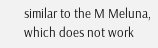similar to the M Meluna, which does not work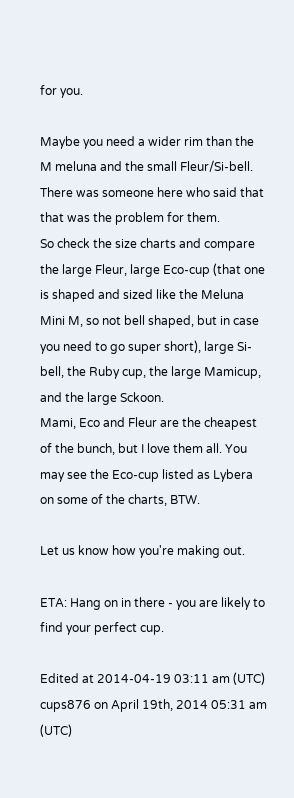for you.

Maybe you need a wider rim than the M meluna and the small Fleur/Si-bell. There was someone here who said that that was the problem for them.
So check the size charts and compare the large Fleur, large Eco-cup (that one is shaped and sized like the Meluna Mini M, so not bell shaped, but in case you need to go super short), large Si-bell, the Ruby cup, the large Mamicup, and the large Sckoon.
Mami, Eco and Fleur are the cheapest of the bunch, but I love them all. You may see the Eco-cup listed as Lybera on some of the charts, BTW.

Let us know how you're making out.

ETA: Hang on in there - you are likely to find your perfect cup.

Edited at 2014-04-19 03:11 am (UTC)
cups876 on April 19th, 2014 05:31 am (UTC)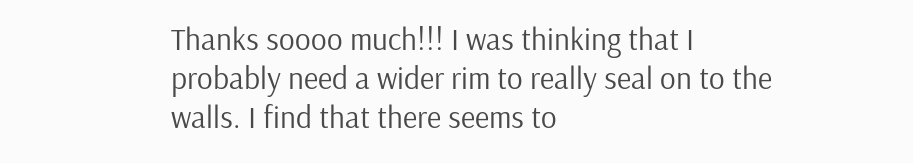Thanks soooo much!!! I was thinking that I probably need a wider rim to really seal on to the walls. I find that there seems to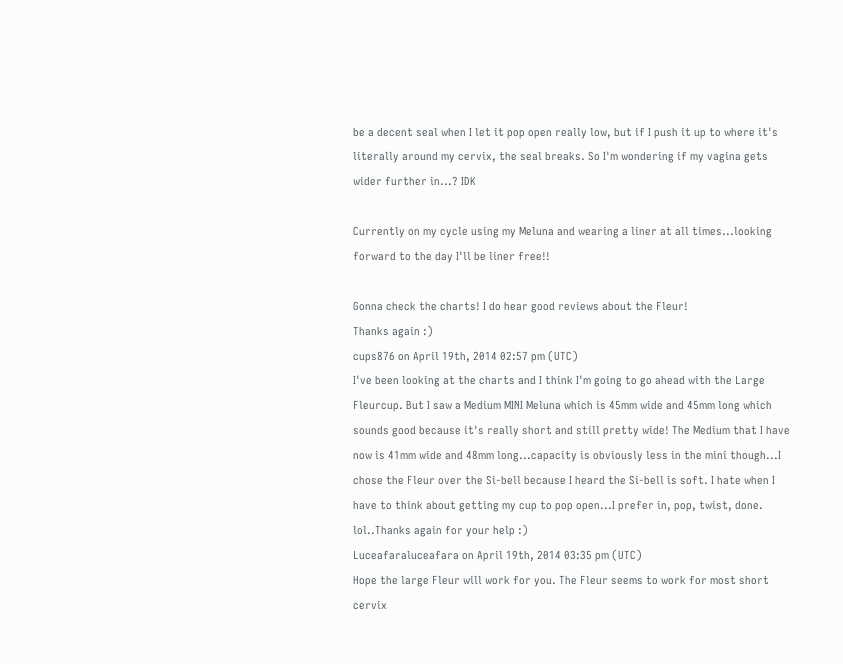be a decent seal when I let it pop open really low, but if I push it up to where it's literally around my cervix, the seal breaks. So I'm wondering if my vagina gets wider further in...? IDK

Currently on my cycle using my Meluna and wearing a liner at all times...looking forward to the day I'll be liner free!!

Gonna check the charts! I do hear good reviews about the Fleur!
Thanks again :)
cups876 on April 19th, 2014 02:57 pm (UTC)
I've been looking at the charts and I think I'm going to go ahead with the Large Fleurcup. But I saw a Medium MINI Meluna which is 45mm wide and 45mm long which sounds good because it's really short and still pretty wide! The Medium that I have now is 41mm wide and 48mm long...capacity is obviously less in the mini though...I chose the Fleur over the Si-bell because I heard the Si-bell is soft. I hate when I have to think about getting my cup to pop open...I prefer in, pop, twist, done. lol..Thanks again for your help :)
Luceafaraluceafara on April 19th, 2014 03:35 pm (UTC)
Hope the large Fleur will work for you. The Fleur seems to work for most short cervix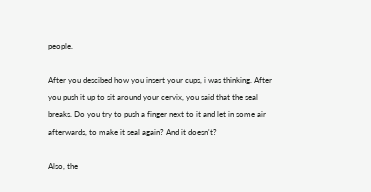people.

After you descibed how you insert your cups, i was thinking. After you push it up to sit around your cervix, you said that the seal breaks. Do you try to push a finger next to it and let in some air afterwards, to make it seal again? And it doesn't?

Also, the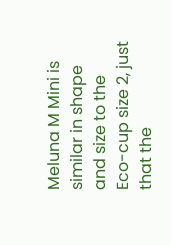Meluna M Mini is similar in shape and size to the Eco-cup size 2, just that the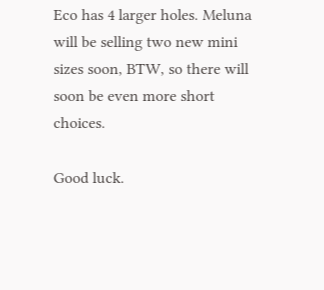Eco has 4 larger holes. Meluna will be selling two new mini sizes soon, BTW, so there will soon be even more short choices.

Good luck.